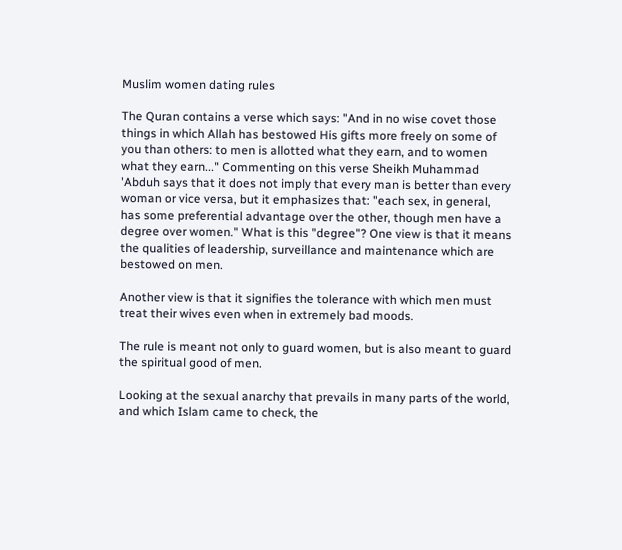Muslim women dating rules

The Quran contains a verse which says: "And in no wise covet those things in which Allah has bestowed His gifts more freely on some of you than others: to men is allotted what they earn, and to women what they earn..." Commenting on this verse Sheikh Muhammad 'Abduh says that it does not imply that every man is better than every woman or vice versa, but it emphasizes that: "each sex, in general, has some preferential advantage over the other, though men have a degree over women." What is this "degree"? One view is that it means the qualities of leadership, surveillance and maintenance which are bestowed on men.

Another view is that it signifies the tolerance with which men must treat their wives even when in extremely bad moods.

The rule is meant not only to guard women, but is also meant to guard the spiritual good of men.

Looking at the sexual anarchy that prevails in many parts of the world, and which Islam came to check, the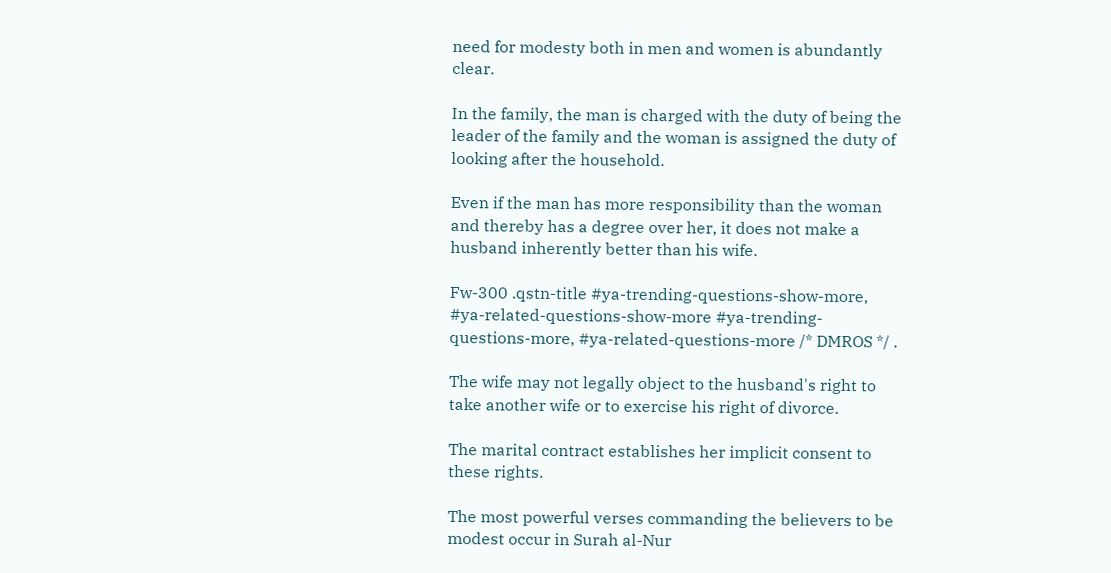need for modesty both in men and women is abundantly clear.

In the family, the man is charged with the duty of being the leader of the family and the woman is assigned the duty of looking after the household.

Even if the man has more responsibility than the woman and thereby has a degree over her, it does not make a husband inherently better than his wife.

Fw-300 .qstn-title #ya-trending-questions-show-more, #ya-related-questions-show-more #ya-trending-questions-more, #ya-related-questions-more /* DMROS */ .

The wife may not legally object to the husband's right to take another wife or to exercise his right of divorce.

The marital contract establishes her implicit consent to these rights.

The most powerful verses commanding the believers to be modest occur in Surah al-Nur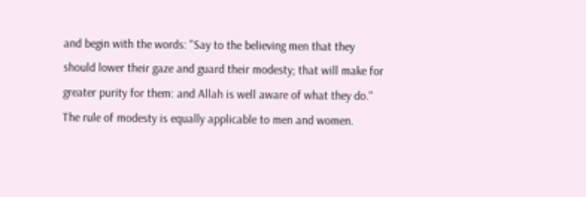and begin with the words: "Say to the believing men that they should lower their gaze and guard their modesty; that will make for greater purity for them: and Allah is well aware of what they do." The rule of modesty is equally applicable to men and women.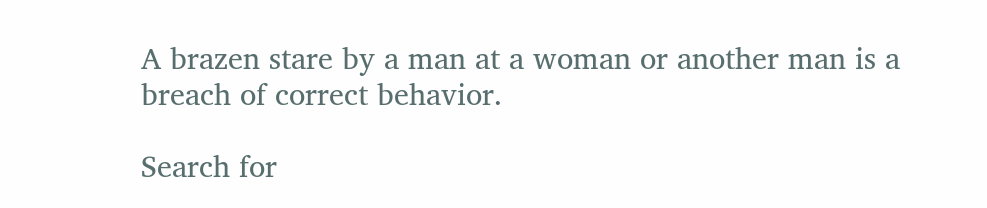A brazen stare by a man at a woman or another man is a breach of correct behavior.

Search for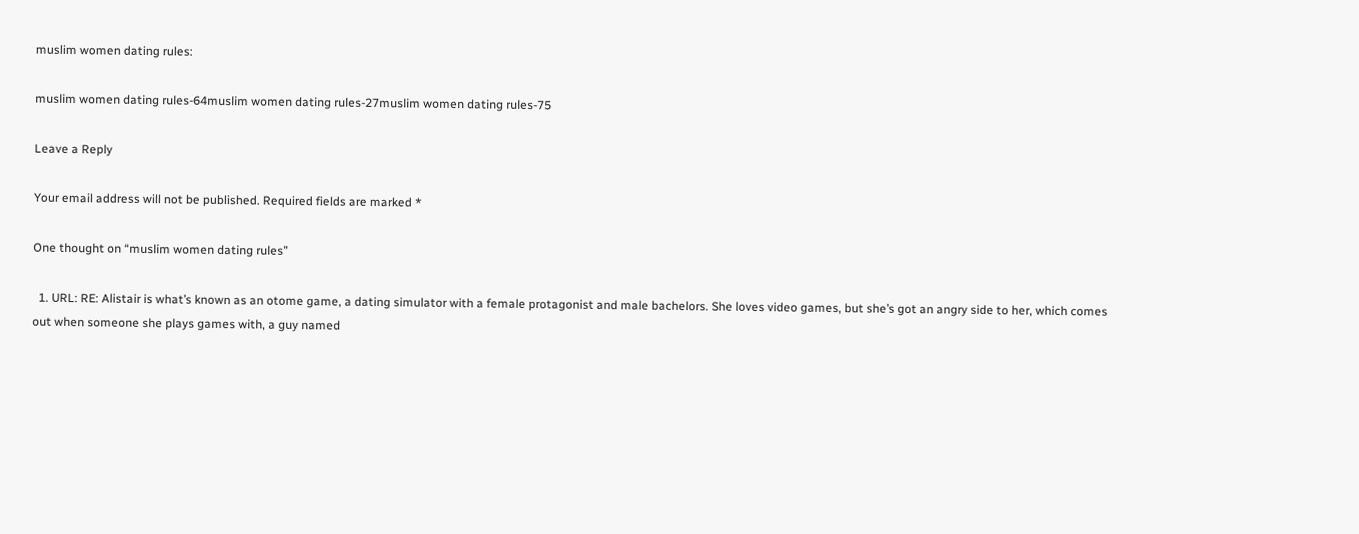muslim women dating rules:

muslim women dating rules-64muslim women dating rules-27muslim women dating rules-75

Leave a Reply

Your email address will not be published. Required fields are marked *

One thought on “muslim women dating rules”

  1. URL: RE: Alistair is what’s known as an otome game, a dating simulator with a female protagonist and male bachelors. She loves video games, but she’s got an angry side to her, which comes out when someone she plays games with, a guy named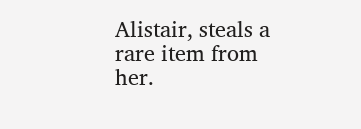Alistair, steals a rare item from her.